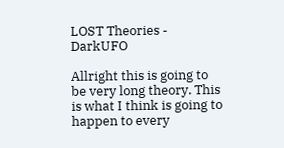LOST Theories - DarkUFO

Allright this is going to be very long theory. This is what I think is going to happen to every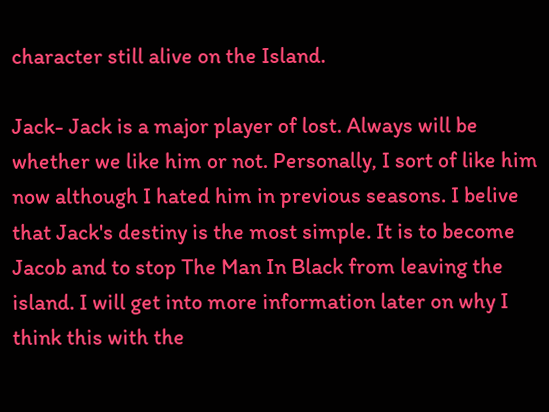character still alive on the Island.

Jack- Jack is a major player of lost. Always will be whether we like him or not. Personally, I sort of like him now although I hated him in previous seasons. I belive that Jack's destiny is the most simple. It is to become Jacob and to stop The Man In Black from leaving the island. I will get into more information later on why I think this with the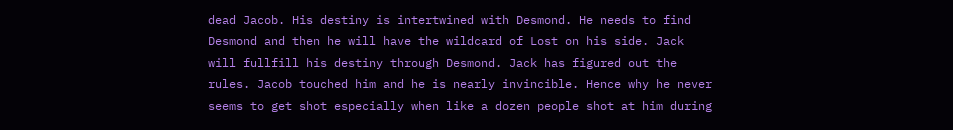dead Jacob. His destiny is intertwined with Desmond. He needs to find Desmond and then he will have the wildcard of Lost on his side. Jack will fullfill his destiny through Desmond. Jack has figured out the rules. Jacob touched him and he is nearly invincible. Hence why he never seems to get shot especially when like a dozen people shot at him during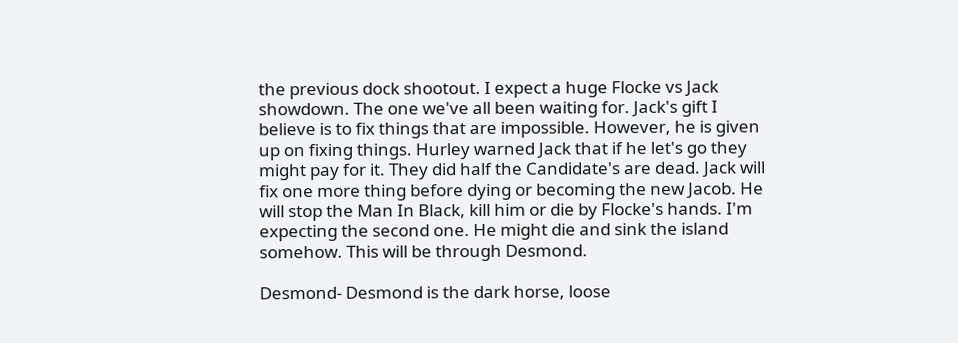the previous dock shootout. I expect a huge Flocke vs Jack showdown. The one we've all been waiting for. Jack's gift I believe is to fix things that are impossible. However, he is given up on fixing things. Hurley warned Jack that if he let's go they might pay for it. They did half the Candidate's are dead. Jack will fix one more thing before dying or becoming the new Jacob. He will stop the Man In Black, kill him or die by Flocke's hands. I'm expecting the second one. He might die and sink the island somehow. This will be through Desmond.

Desmond- Desmond is the dark horse, loose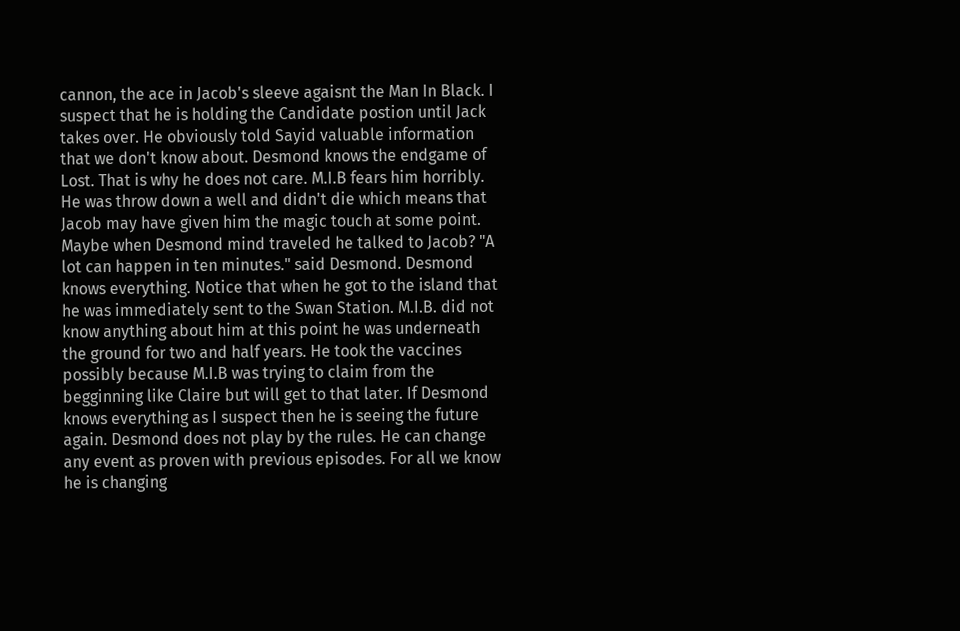cannon, the ace in Jacob's sleeve agaisnt the Man In Black. I suspect that he is holding the Candidate postion until Jack takes over. He obviously told Sayid valuable information that we don't know about. Desmond knows the endgame of Lost. That is why he does not care. M.I.B fears him horribly. He was throw down a well and didn't die which means that Jacob may have given him the magic touch at some point. Maybe when Desmond mind traveled he talked to Jacob? "A lot can happen in ten minutes." said Desmond. Desmond knows everything. Notice that when he got to the island that he was immediately sent to the Swan Station. M.I.B. did not know anything about him at this point he was underneath the ground for two and half years. He took the vaccines possibly because M.I.B was trying to claim from the begginning like Claire but will get to that later. If Desmond knows everything as I suspect then he is seeing the future again. Desmond does not play by the rules. He can change any event as proven with previous episodes. For all we know he is changing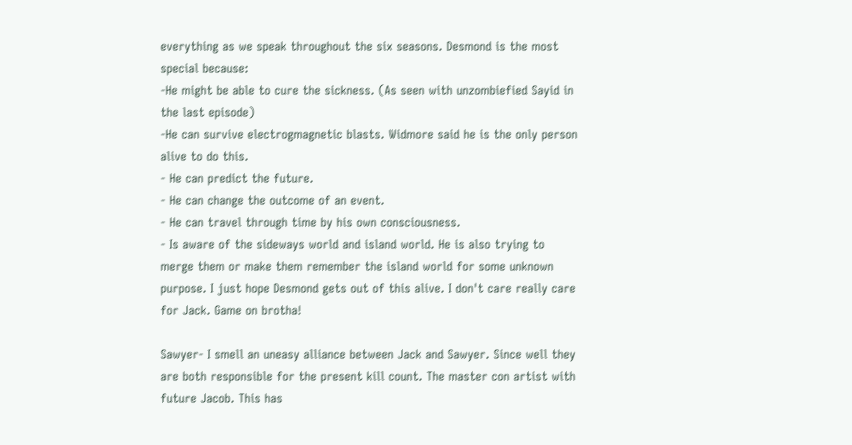everything as we speak throughout the six seasons. Desmond is the most special because:
-He might be able to cure the sickness. (As seen with unzombiefied Sayid in the last episode)
-He can survive electrogmagnetic blasts. Widmore said he is the only person alive to do this.
- He can predict the future.
- He can change the outcome of an event.
- He can travel through time by his own consciousness.
- Is aware of the sideways world and island world. He is also trying to merge them or make them remember the island world for some unknown purpose. I just hope Desmond gets out of this alive. I don't care really care for Jack. Game on brotha!

Sawyer- I smell an uneasy alliance between Jack and Sawyer. Since well they are both responsible for the present kill count. The master con artist with future Jacob. This has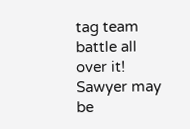tag team battle all over it! Sawyer may be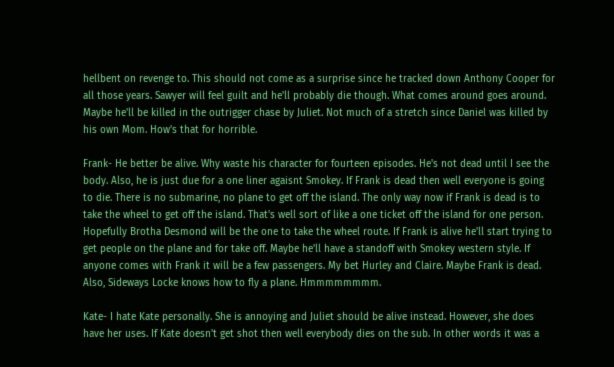hellbent on revenge to. This should not come as a surprise since he tracked down Anthony Cooper for all those years. Sawyer will feel guilt and he'll probably die though. What comes around goes around. Maybe he'll be killed in the outrigger chase by Juliet. Not much of a stretch since Daniel was killed by his own Mom. How's that for horrible.

Frank- He better be alive. Why waste his character for fourteen episodes. He's not dead until I see the body. Also, he is just due for a one liner agaisnt Smokey. If Frank is dead then well everyone is going to die. There is no submarine, no plane to get off the island. The only way now if Frank is dead is to take the wheel to get off the island. That's well sort of like a one ticket off the island for one person. Hopefully Brotha Desmond will be the one to take the wheel route. If Frank is alive he'll start trying to get people on the plane and for take off. Maybe he'll have a standoff with Smokey western style. If anyone comes with Frank it will be a few passengers. My bet Hurley and Claire. Maybe Frank is dead. Also, Sideways Locke knows how to fly a plane. Hmmmmmmmm.

Kate- I hate Kate personally. She is annoying and Juliet should be alive instead. However, she does have her uses. If Kate doesn't get shot then well everybody dies on the sub. In other words it was a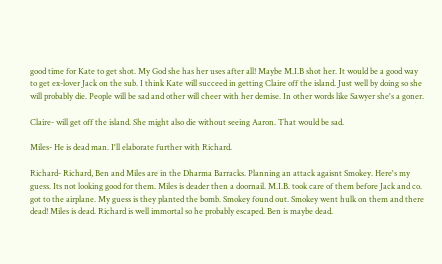good time for Kate to get shot. My God she has her uses after all! Maybe M.I.B shot her. It would be a good way to get ex-lover Jack on the sub. I think Kate will succeed in getting Claire off the island. Just well by doing so she will probably die. People will be sad and other will cheer with her demise. In other words like Sawyer she's a goner.

Claire- will get off the island. She might also die without seeing Aaron. That would be sad.

Miles- He is dead man. I'll elaborate further with Richard.

Richard- Richard, Ben and Miles are in the Dharma Barracks. Planning an attack agaisnt Smokey. Here's my guess. Its not looking good for them. Miles is deader then a doornail. M.I.B. took care of them before Jack and co. got to the airplane. My guess is they planted the bomb. Smokey found out. Smokey went hulk on them and there dead! Miles is dead. Richard is well immortal so he probably escaped. Ben is maybe dead.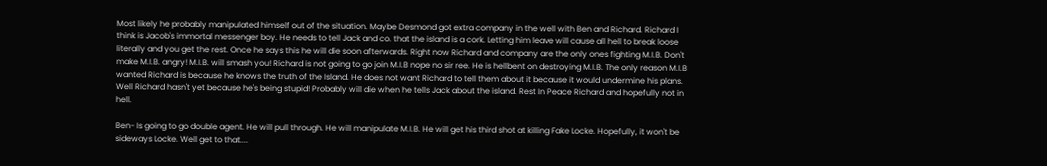Most likely he probably manipulated himself out of the situation. Maybe Desmond got extra company in the well with Ben and Richard. Richard I think is Jacob's immortal messenger boy. He needs to tell Jack and co. that the island is a cork. Letting him leave will cause all hell to break loose literally and you get the rest. Once he says this he will die soon afterwards. Right now Richard and company are the only ones fighting M.I.B. Don't make M.I.B. angry! M.I.B. will smash you! Richard is not going to go join M.I.B nope no sir ree. He is hellbent on destroying M.I.B. The only reason M.I.B wanted Richard is because he knows the truth of the Island. He does not want Richard to tell them about it because it would undermine his plans. Well Richard hasn't yet because he's being stupid! Probably will die when he tells Jack about the island. Rest In Peace Richard and hopefully not in hell.

Ben- Is going to go double agent. He will pull through. He will manipulate M.I.B. He will get his third shot at killing Fake Locke. Hopefully, it won't be sideways Locke. Well get to that....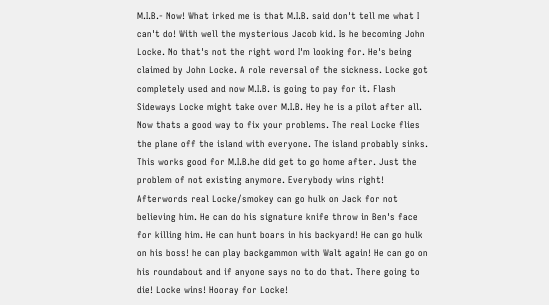M.I.B.- Now! What irked me is that M.I.B. said don't tell me what I can't do! With well the mysterious Jacob kid. Is he becoming John Locke. No that's not the right word I'm looking for. He's being claimed by John Locke. A role reversal of the sickness. Locke got completely used and now M.I.B. is going to pay for it. Flash Sideways Locke might take over M.I.B. Hey he is a pilot after all. Now thats a good way to fix your problems. The real Locke flies the plane off the island with everyone. The island probably sinks. This works good for M.I.B.he did get to go home after. Just the problem of not existing anymore. Everybody wins right! Afterwords real Locke/smokey can go hulk on Jack for not believing him. He can do his signature knife throw in Ben's face for killing him. He can hunt boars in his backyard! He can go hulk on his boss! he can play backgammon with Walt again! He can go on his roundabout and if anyone says no to do that. There going to die! Locke wins! Hooray for Locke!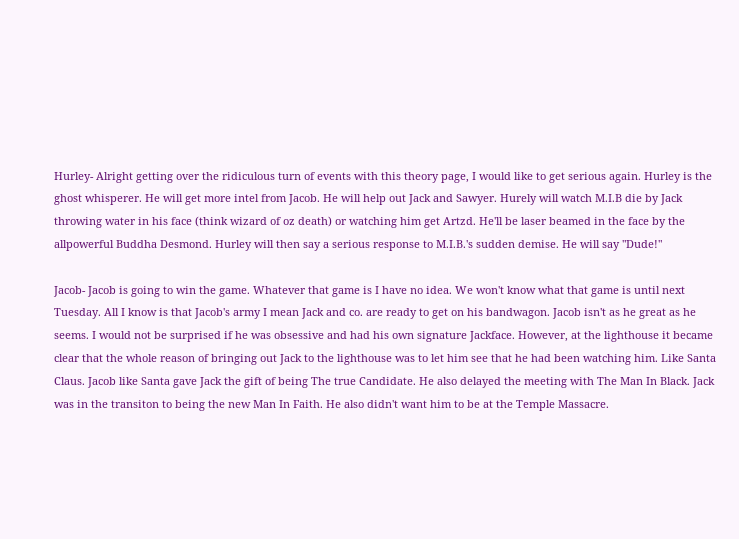Hurley- Alright getting over the ridiculous turn of events with this theory page, I would like to get serious again. Hurley is the ghost whisperer. He will get more intel from Jacob. He will help out Jack and Sawyer. Hurely will watch M.I.B die by Jack throwing water in his face (think wizard of oz death) or watching him get Artzd. He'll be laser beamed in the face by the allpowerful Buddha Desmond. Hurley will then say a serious response to M.I.B.'s sudden demise. He will say "Dude!"

Jacob- Jacob is going to win the game. Whatever that game is I have no idea. We won't know what that game is until next Tuesday. All I know is that Jacob's army I mean Jack and co. are ready to get on his bandwagon. Jacob isn't as he great as he seems. I would not be surprised if he was obsessive and had his own signature Jackface. However, at the lighthouse it became clear that the whole reason of bringing out Jack to the lighthouse was to let him see that he had been watching him. Like Santa Claus. Jacob like Santa gave Jack the gift of being The true Candidate. He also delayed the meeting with The Man In Black. Jack was in the transiton to being the new Man In Faith. He also didn't want him to be at the Temple Massacre.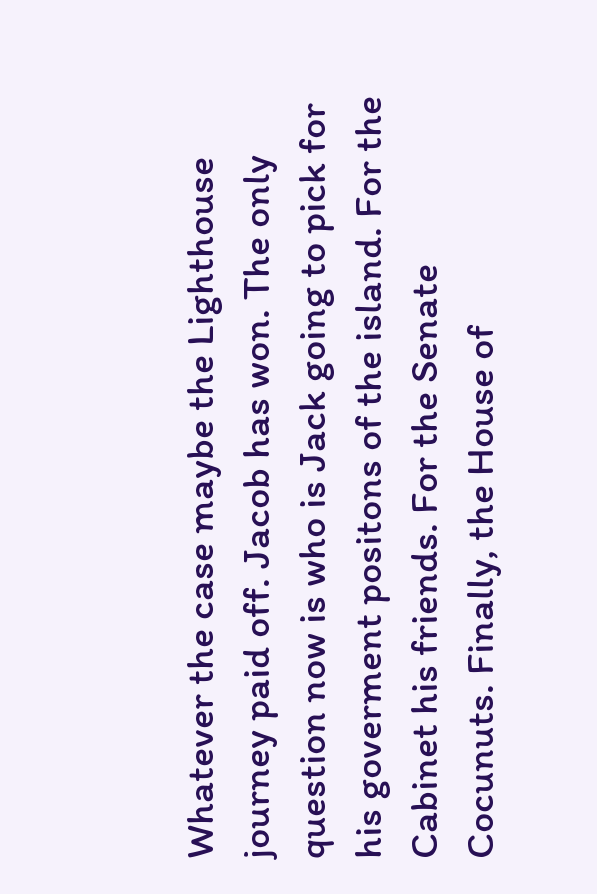Whatever the case maybe the Lighthouse journey paid off. Jacob has won. The only question now is who is Jack going to pick for his goverment positons of the island. For the Cabinet his friends. For the Senate Cocunuts. Finally, the House of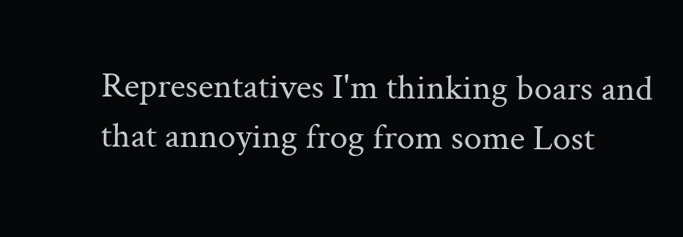Representatives I'm thinking boars and that annoying frog from some Lost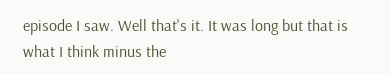episode I saw. Well that's it. It was long but that is what I think minus the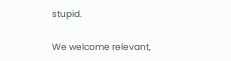stupid.

We welcome relevant,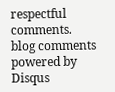respectful comments.
blog comments powered by Disqus